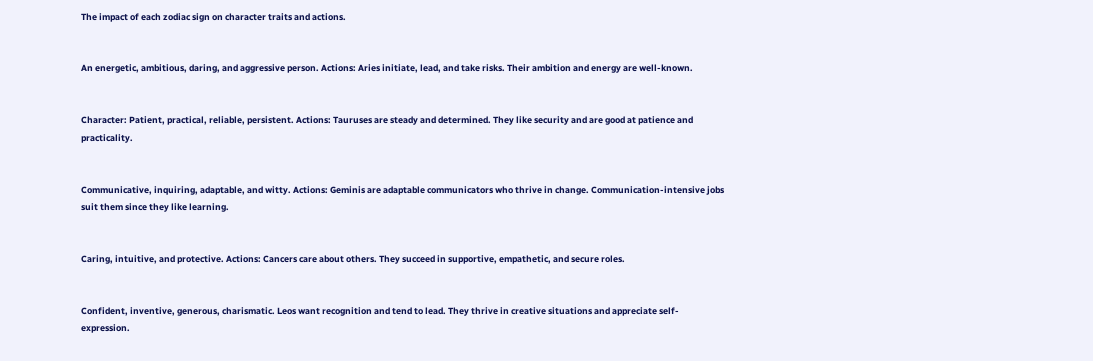The impact of each zodiac sign on character traits and actions.


An energetic, ambitious, daring, and aggressive person. Actions: Aries initiate, lead, and take risks. Their ambition and energy are well-known.


Character: Patient, practical, reliable, persistent. Actions: Tauruses are steady and determined. They like security and are good at patience and practicality.


Communicative, inquiring, adaptable, and witty. Actions: Geminis are adaptable communicators who thrive in change. Communication-intensive jobs suit them since they like learning.


Caring, intuitive, and protective. Actions: Cancers care about others. They succeed in supportive, empathetic, and secure roles.


Confident, inventive, generous, charismatic. Leos want recognition and tend to lead. They thrive in creative situations and appreciate self-expression.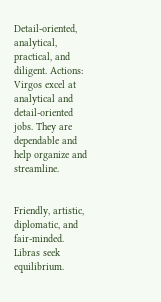Detail-oriented, analytical, practical, and diligent. Actions: Virgos excel at analytical and detail-oriented jobs. They are dependable and help organize and streamline.


Friendly, artistic, diplomatic, and fair-minded. Libras seek equilibrium.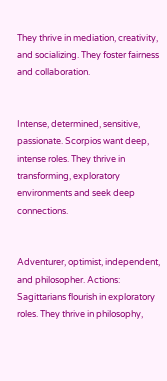They thrive in mediation, creativity, and socializing. They foster fairness and collaboration.


Intense, determined, sensitive, passionate. Scorpios want deep, intense roles. They thrive in transforming, exploratory environments and seek deep connections.


Adventurer, optimist, independent, and philosopher. Actions: Sagittarians flourish in exploratory roles. They thrive in philosophy,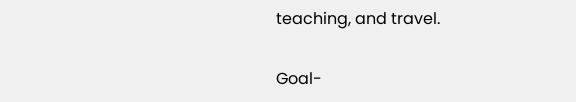teaching, and travel.


Goal-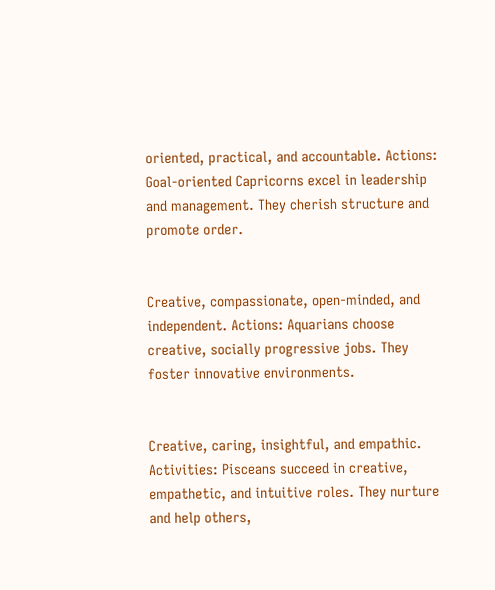oriented, practical, and accountable. Actions: Goal-oriented Capricorns excel in leadership and management. They cherish structure and promote order.


Creative, compassionate, open-minded, and independent. Actions: Aquarians choose creative, socially progressive jobs. They foster innovative environments.


Creative, caring, insightful, and empathic. Activities: Pisceans succeed in creative, empathetic, and intuitive roles. They nurture and help others,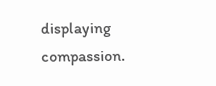displaying compassion.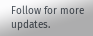Follow for more updates.